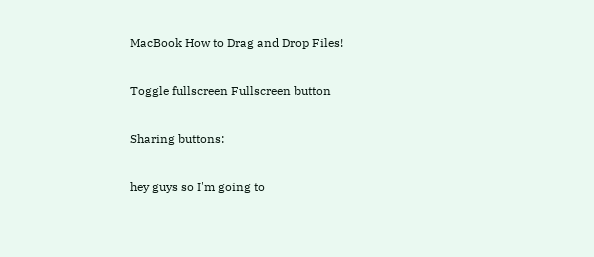MacBook How to Drag and Drop Files!

Toggle fullscreen Fullscreen button

Sharing buttons:

hey guys so I'm going to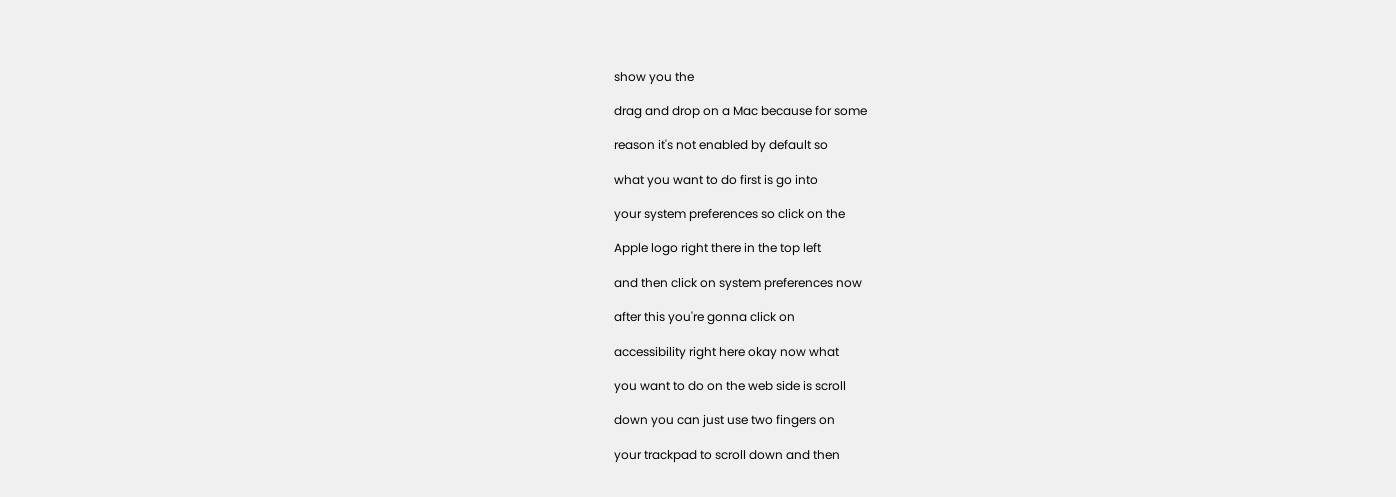show you the

drag and drop on a Mac because for some

reason it's not enabled by default so

what you want to do first is go into

your system preferences so click on the

Apple logo right there in the top left

and then click on system preferences now

after this you're gonna click on

accessibility right here okay now what

you want to do on the web side is scroll

down you can just use two fingers on

your trackpad to scroll down and then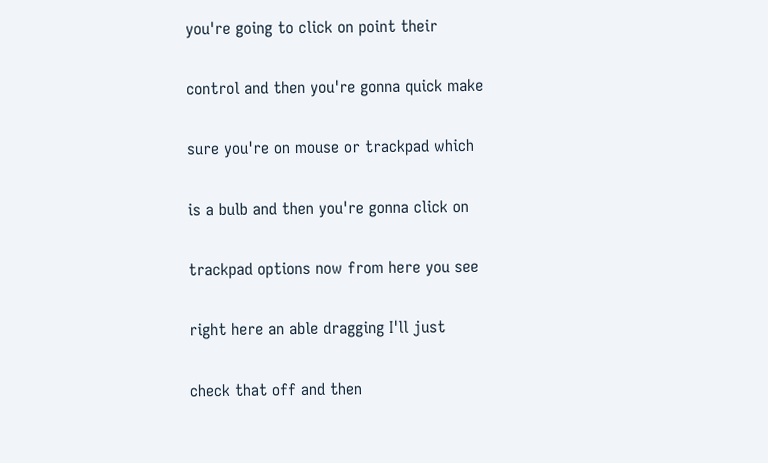you're going to click on point their

control and then you're gonna quick make

sure you're on mouse or trackpad which

is a bulb and then you're gonna click on

trackpad options now from here you see

right here an able dragging I'll just

check that off and then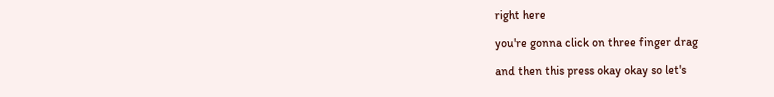right here

you're gonna click on three finger drag

and then this press okay okay so let's